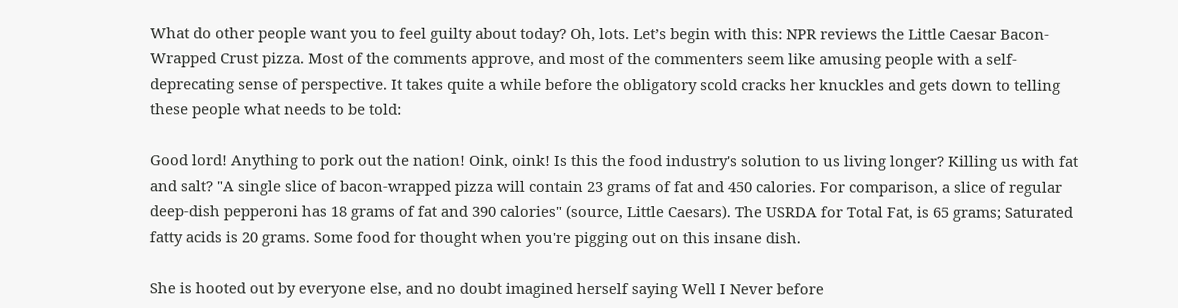What do other people want you to feel guilty about today? Oh, lots. Let’s begin with this: NPR reviews the Little Caesar Bacon-Wrapped Crust pizza. Most of the comments approve, and most of the commenters seem like amusing people with a self-deprecating sense of perspective. It takes quite a while before the obligatory scold cracks her knuckles and gets down to telling these people what needs to be told:

Good lord! Anything to pork out the nation! Oink, oink! Is this the food industry's solution to us living longer? Killing us with fat and salt? "A single slice of bacon-wrapped pizza will contain 23 grams of fat and 450 calories. For comparison, a slice of regular deep-dish pepperoni has 18 grams of fat and 390 calories" (source, Little Caesars). The USRDA for Total Fat, is 65 grams; Saturated fatty acids is 20 grams. Some food for thought when you're pigging out on this insane dish.

She is hooted out by everyone else, and no doubt imagined herself saying Well I Never before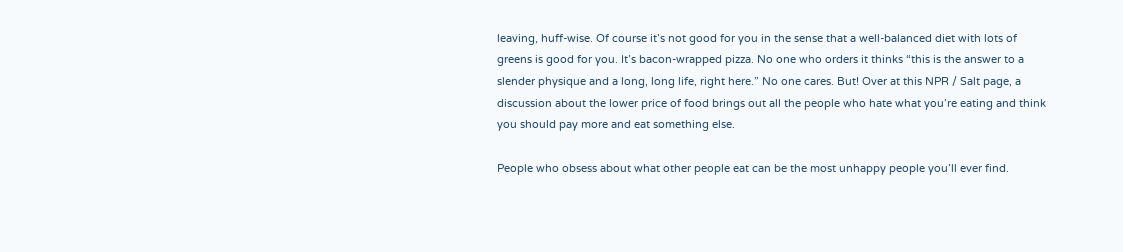leaving, huff-wise. Of course it’s not good for you in the sense that a well-balanced diet with lots of greens is good for you. It’s bacon-wrapped pizza. No one who orders it thinks “this is the answer to a slender physique and a long, long life, right here.” No one cares. But! Over at this NPR / Salt page, a discussion about the lower price of food brings out all the people who hate what you’re eating and think you should pay more and eat something else.

People who obsess about what other people eat can be the most unhappy people you’ll ever find.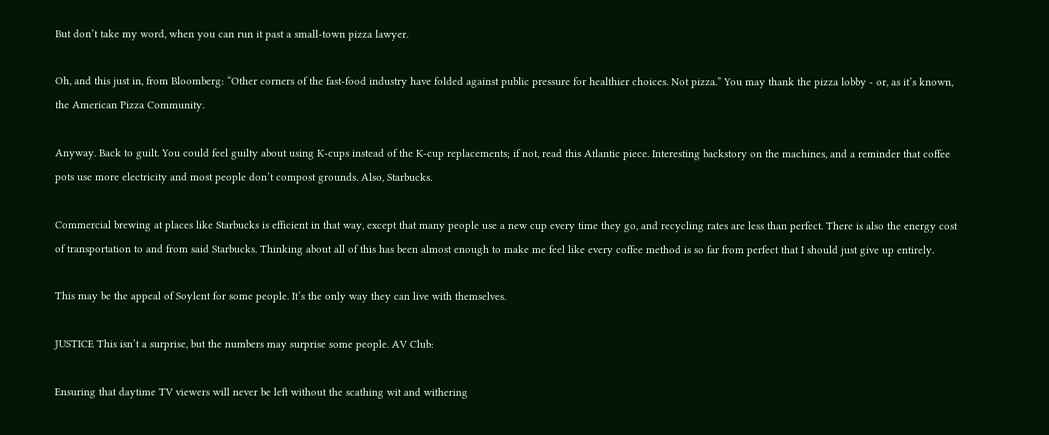But don’t take my word, when you can run it past a small-town pizza lawyer.

Oh, and this just in, from Bloomberg: “Other corners of the fast-food industry have folded against public pressure for healthier choices. Not pizza.” You may thank the pizza lobby - or, as it’s known, the American Pizza Community.

Anyway. Back to guilt. You could feel guilty about using K-cups instead of the K-cup replacements; if not, read this Atlantic piece. Interesting backstory on the machines, and a reminder that coffee pots use more electricity and most people don’t compost grounds. Also, Starbucks.

Commercial brewing at places like Starbucks is efficient in that way, except that many people use a new cup every time they go, and recycling rates are less than perfect. There is also the energy cost of transportation to and from said Starbucks. Thinking about all of this has been almost enough to make me feel like every coffee method is so far from perfect that I should just give up entirely.

This may be the appeal of Soylent for some people. It’s the only way they can live with themselves.

JUSTICE This isn’t a surprise, but the numbers may surprise some people. AV Club:

Ensuring that daytime TV viewers will never be left without the scathing wit and withering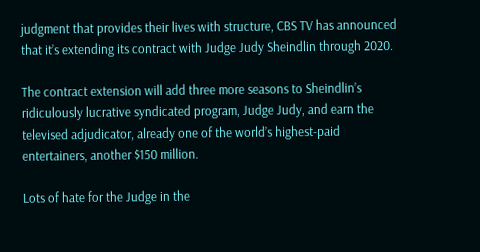judgment that provides their lives with structure, CBS TV has announced that it’s extending its contract with Judge Judy Sheindlin through 2020.

The contract extension will add three more seasons to Sheindlin’s ridiculously lucrative syndicated program, Judge Judy, and earn the televised adjudicator, already one of the world’s highest-paid entertainers, another $150 million.

Lots of hate for the Judge in the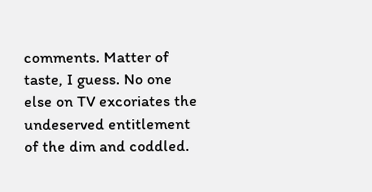comments. Matter of taste, I guess. No one else on TV excoriates the undeserved entitlement of the dim and coddled.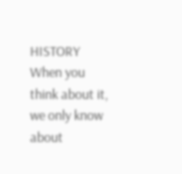HISTORY When you think about it, we only know about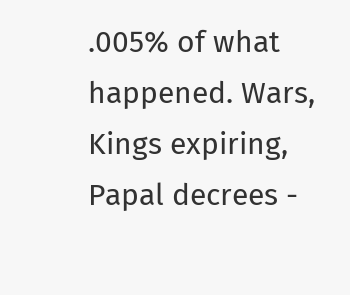.005% of what happened. Wars, Kings expiring, Papal decrees -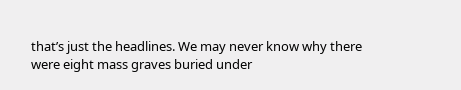that’s just the headlines. We may never know why there were eight mass graves buried under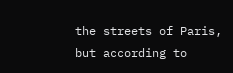the streets of Paris, but according to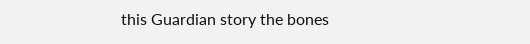this Guardian story the bones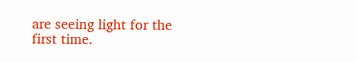are seeing light for the first time.